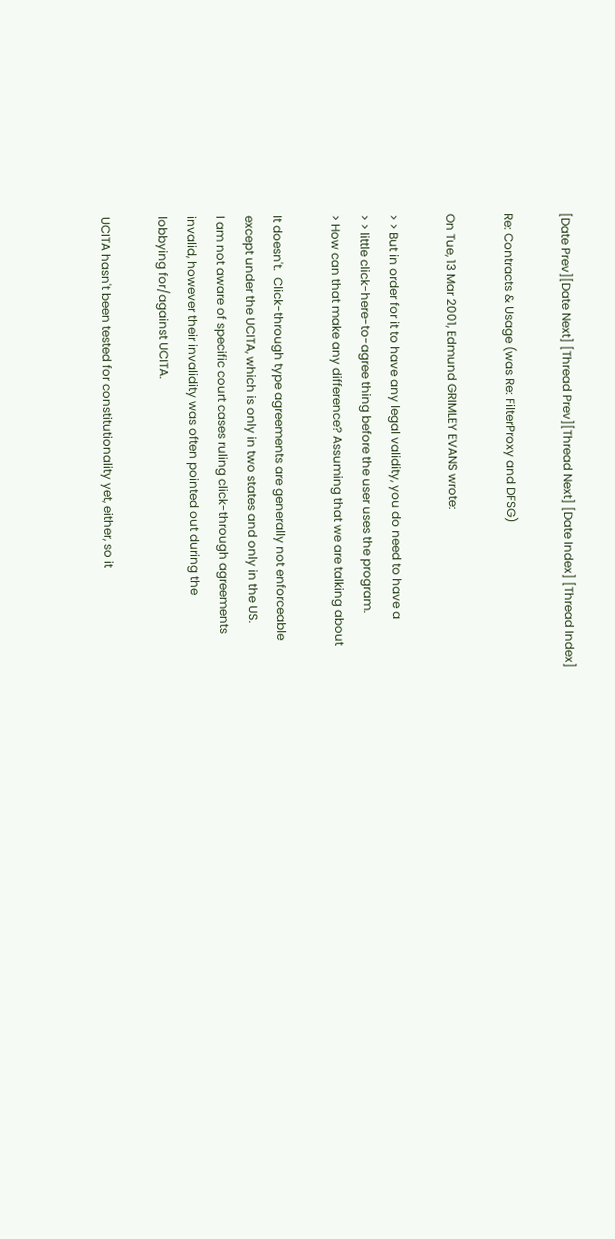[Date Prev][Date Next] [Thread Prev][Thread Next] [Date Index] [Thread Index]

Re: Contracts & Usage (was Re: FilterProxy and DFSG)

On Tue, 13 Mar 2001, Edmund GRIMLEY EVANS wrote:

> > But in order for it to have any legal validity, you do need to have a
> > little click-here-to-agree thing before the user uses the program.
> How can that make any difference? Assuming that we are talking about

It doesn't.  Click-through type agreements are generally not enforceable
except under the UCITA, which is only in two states and only in the US.
I am not aware of specific court cases ruling click-through agreements
invalid, however their invalidity was often pointed out during the
lobbying for/against UCITA.

UCITA hasn't been tested for constitutionality yet, either, so it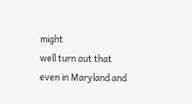might
well turn out that even in Maryland and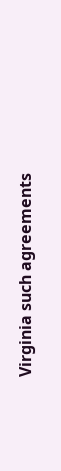Virginia such agreements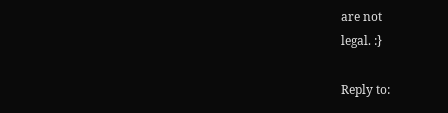are not
legal. :}

Reply to: